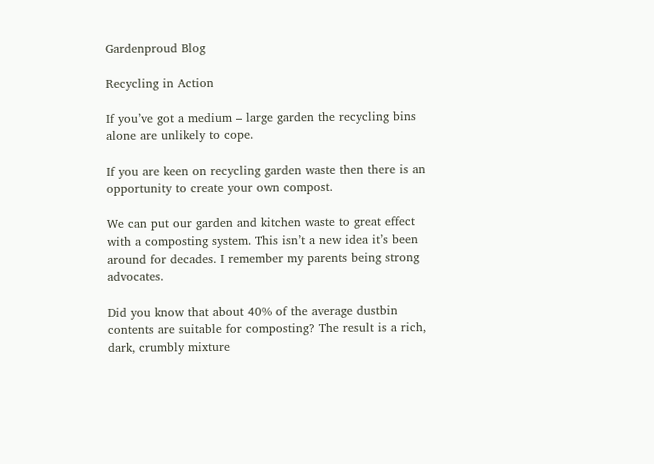Gardenproud Blog

Recycling in Action

If you’ve got a medium – large garden the recycling bins alone are unlikely to cope.

If you are keen on recycling garden waste then there is an opportunity to create your own compost.

We can put our garden and kitchen waste to great effect with a composting system. This isn’t a new idea it’s been around for decades. I remember my parents being strong advocates.

Did you know that about 40% of the average dustbin contents are suitable for composting? The result is a rich, dark, crumbly mixture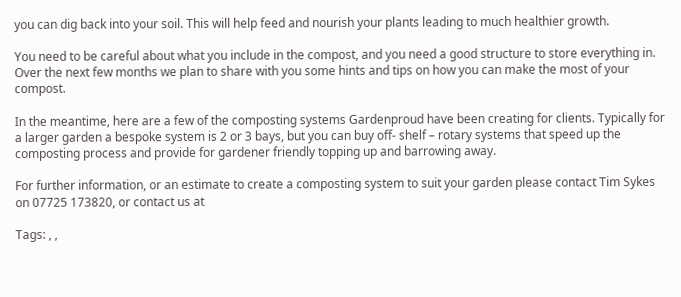you can dig back into your soil. This will help feed and nourish your plants leading to much healthier growth.

You need to be careful about what you include in the compost, and you need a good structure to store everything in. Over the next few months we plan to share with you some hints and tips on how you can make the most of your compost.

In the meantime, here are a few of the composting systems Gardenproud have been creating for clients. Typically for a larger garden a bespoke system is 2 or 3 bays, but you can buy off- shelf – rotary systems that speed up the composting process and provide for gardener friendly topping up and barrowing away.

For further information, or an estimate to create a composting system to suit your garden please contact Tim Sykes on 07725 173820, or contact us at

Tags: , ,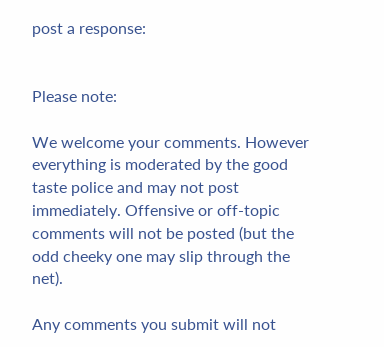post a response:


Please note:

We welcome your comments. However everything is moderated by the good taste police and may not post immediately. Offensive or off-topic comments will not be posted (but the odd cheeky one may slip through the net).

Any comments you submit will not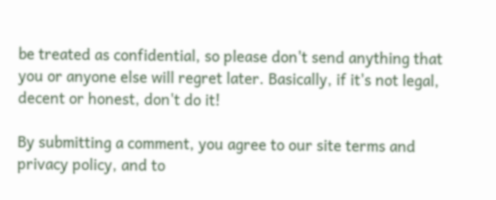be treated as confidential, so please don't send anything that you or anyone else will regret later. Basically, if it's not legal, decent or honest, don't do it!

By submitting a comment, you agree to our site terms and privacy policy, and to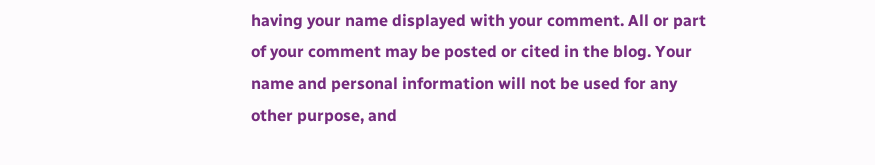having your name displayed with your comment. All or part of your comment may be posted or cited in the blog. Your name and personal information will not be used for any other purpose, and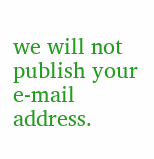we will not publish your e-mail address.